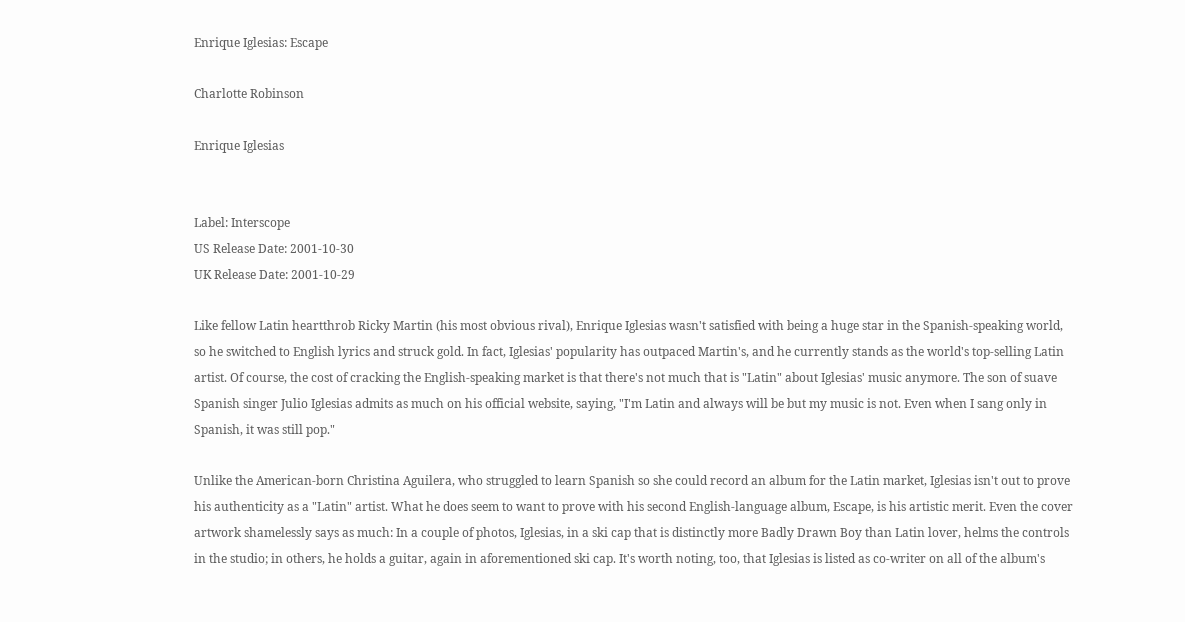Enrique Iglesias: Escape

Charlotte Robinson

Enrique Iglesias


Label: Interscope
US Release Date: 2001-10-30
UK Release Date: 2001-10-29

Like fellow Latin heartthrob Ricky Martin (his most obvious rival), Enrique Iglesias wasn't satisfied with being a huge star in the Spanish-speaking world, so he switched to English lyrics and struck gold. In fact, Iglesias' popularity has outpaced Martin's, and he currently stands as the world's top-selling Latin artist. Of course, the cost of cracking the English-speaking market is that there's not much that is "Latin" about Iglesias' music anymore. The son of suave Spanish singer Julio Iglesias admits as much on his official website, saying, "I'm Latin and always will be but my music is not. Even when I sang only in Spanish, it was still pop."

Unlike the American-born Christina Aguilera, who struggled to learn Spanish so she could record an album for the Latin market, Iglesias isn't out to prove his authenticity as a "Latin" artist. What he does seem to want to prove with his second English-language album, Escape, is his artistic merit. Even the cover artwork shamelessly says as much: In a couple of photos, Iglesias, in a ski cap that is distinctly more Badly Drawn Boy than Latin lover, helms the controls in the studio; in others, he holds a guitar, again in aforementioned ski cap. It's worth noting, too, that Iglesias is listed as co-writer on all of the album's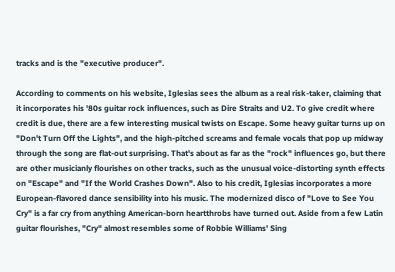tracks and is the "executive producer".

According to comments on his website, Iglesias sees the album as a real risk-taker, claiming that it incorporates his '80s guitar rock influences, such as Dire Straits and U2. To give credit where credit is due, there are a few interesting musical twists on Escape. Some heavy guitar turns up on "Don't Turn Off the Lights", and the high-pitched screams and female vocals that pop up midway through the song are flat-out surprising. That's about as far as the "rock" influences go, but there are other musicianly flourishes on other tracks, such as the unusual voice-distorting synth effects on "Escape" and "If the World Crashes Down". Also to his credit, Iglesias incorporates a more European-flavored dance sensibility into his music. The modernized disco of "Love to See You Cry" is a far cry from anything American-born heartthrobs have turned out. Aside from a few Latin guitar flourishes, "Cry" almost resembles some of Robbie Williams' Sing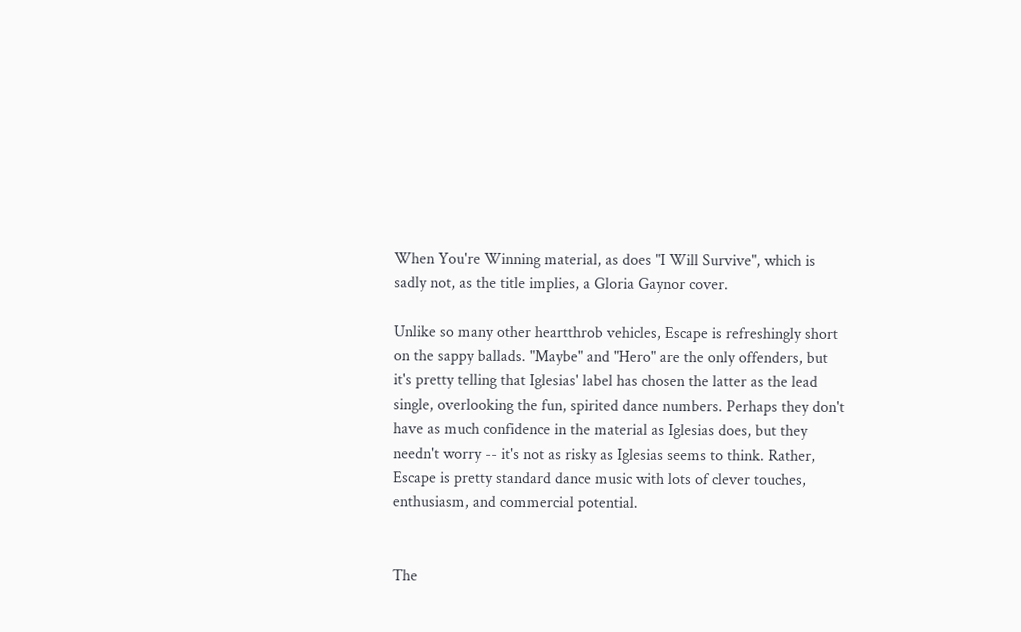When You're Winning material, as does "I Will Survive", which is sadly not, as the title implies, a Gloria Gaynor cover.

Unlike so many other heartthrob vehicles, Escape is refreshingly short on the sappy ballads. "Maybe" and "Hero" are the only offenders, but it's pretty telling that Iglesias' label has chosen the latter as the lead single, overlooking the fun, spirited dance numbers. Perhaps they don't have as much confidence in the material as Iglesias does, but they needn't worry -- it's not as risky as Iglesias seems to think. Rather, Escape is pretty standard dance music with lots of clever touches, enthusiasm, and commercial potential.


The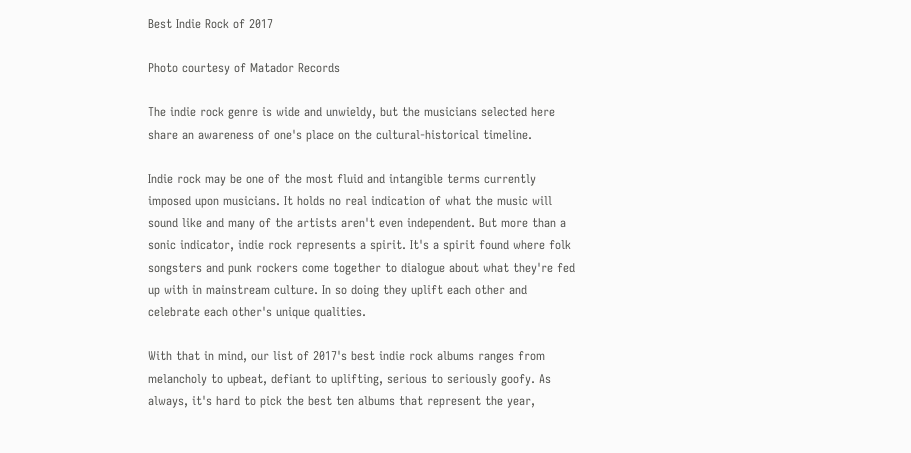Best Indie Rock of 2017

Photo courtesy of Matador Records

The indie rock genre is wide and unwieldy, but the musicians selected here share an awareness of one's place on the cultural-historical timeline.

Indie rock may be one of the most fluid and intangible terms currently imposed upon musicians. It holds no real indication of what the music will sound like and many of the artists aren't even independent. But more than a sonic indicator, indie rock represents a spirit. It's a spirit found where folk songsters and punk rockers come together to dialogue about what they're fed up with in mainstream culture. In so doing they uplift each other and celebrate each other's unique qualities.

With that in mind, our list of 2017's best indie rock albums ranges from melancholy to upbeat, defiant to uplifting, serious to seriously goofy. As always, it's hard to pick the best ten albums that represent the year,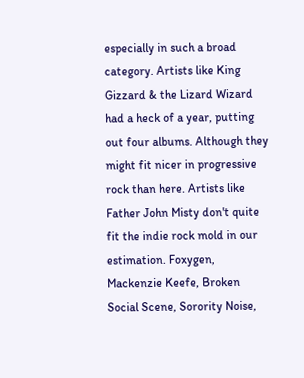especially in such a broad category. Artists like King Gizzard & the Lizard Wizard had a heck of a year, putting out four albums. Although they might fit nicer in progressive rock than here. Artists like Father John Misty don't quite fit the indie rock mold in our estimation. Foxygen, Mackenzie Keefe, Broken Social Scene, Sorority Noise,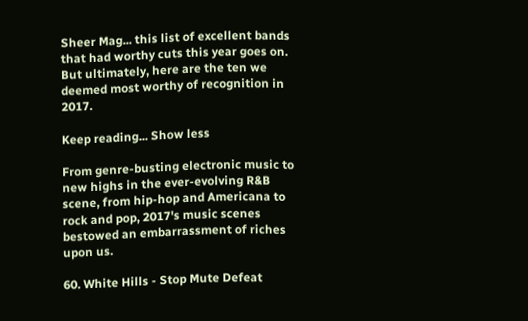Sheer Mag... this list of excellent bands that had worthy cuts this year goes on. But ultimately, here are the ten we deemed most worthy of recognition in 2017.

Keep reading... Show less

From genre-busting electronic music to new highs in the ever-evolving R&B scene, from hip-hop and Americana to rock and pop, 2017's music scenes bestowed an embarrassment of riches upon us.

60. White Hills - Stop Mute Defeat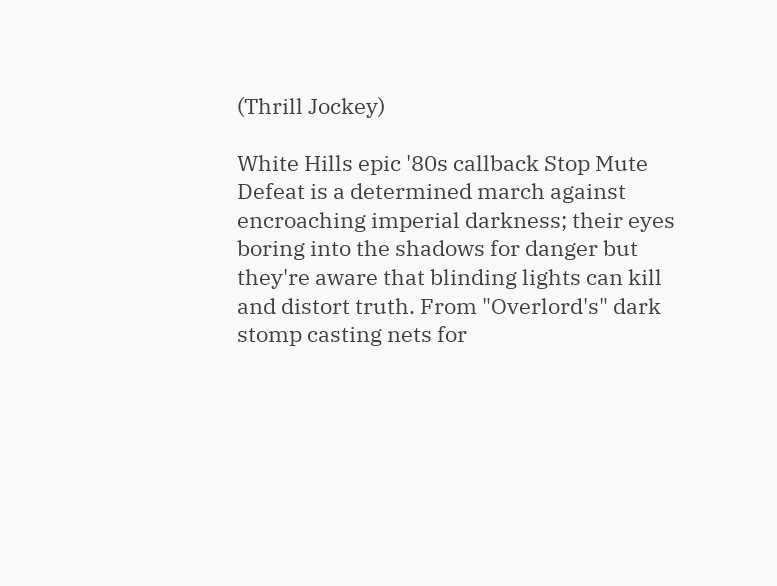(Thrill Jockey)

White Hills epic '80s callback Stop Mute Defeat is a determined march against encroaching imperial darkness; their eyes boring into the shadows for danger but they're aware that blinding lights can kill and distort truth. From "Overlord's" dark stomp casting nets for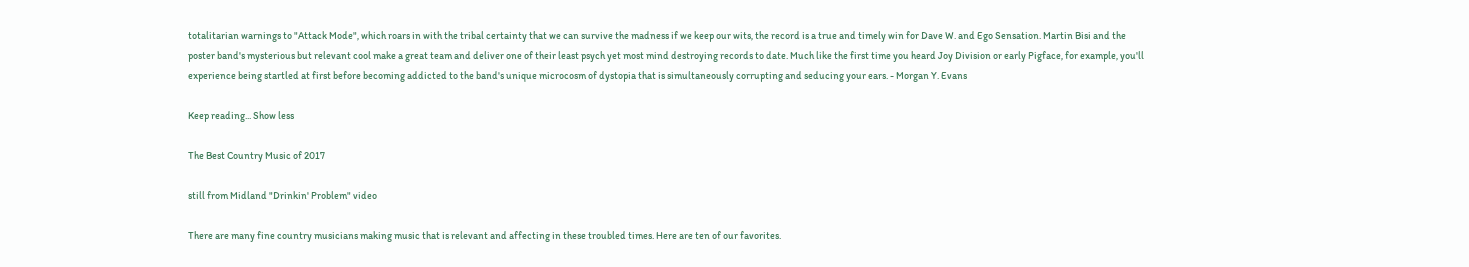totalitarian warnings to "Attack Mode", which roars in with the tribal certainty that we can survive the madness if we keep our wits, the record is a true and timely win for Dave W. and Ego Sensation. Martin Bisi and the poster band's mysterious but relevant cool make a great team and deliver one of their least psych yet most mind destroying records to date. Much like the first time you heard Joy Division or early Pigface, for example, you'll experience being startled at first before becoming addicted to the band's unique microcosm of dystopia that is simultaneously corrupting and seducing your ears. - Morgan Y. Evans

Keep reading... Show less

The Best Country Music of 2017

still from Midland "Drinkin' Problem" video

There are many fine country musicians making music that is relevant and affecting in these troubled times. Here are ten of our favorites.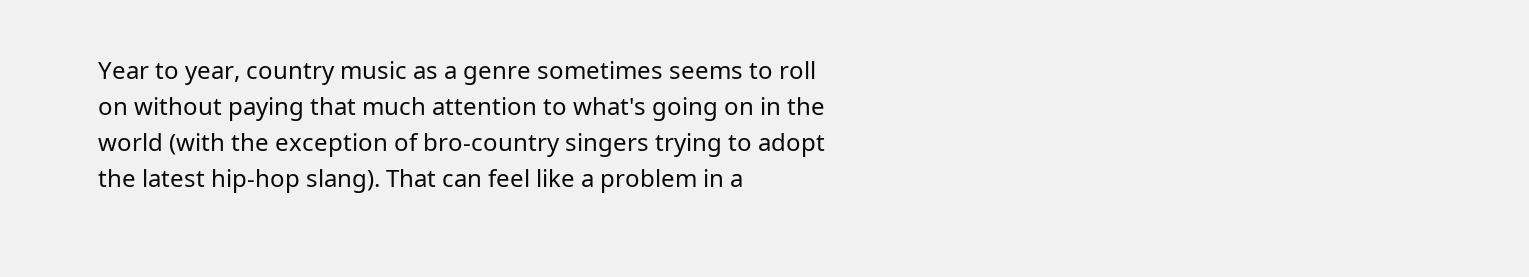Year to year, country music as a genre sometimes seems to roll on without paying that much attention to what's going on in the world (with the exception of bro-country singers trying to adopt the latest hip-hop slang). That can feel like a problem in a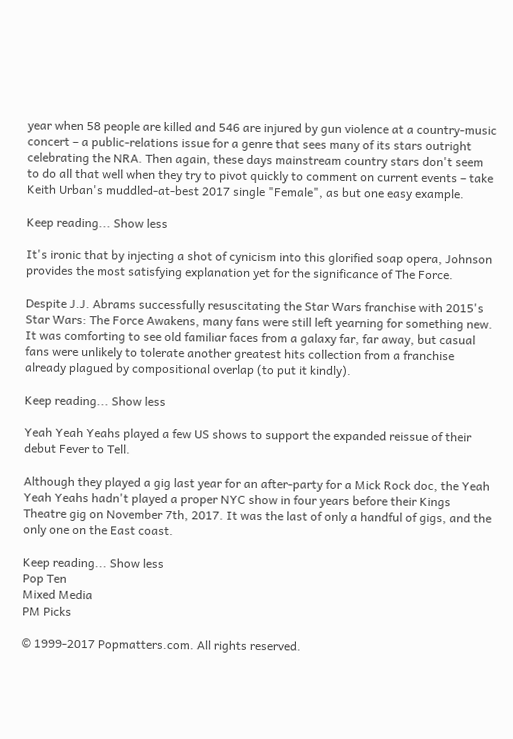year when 58 people are killed and 546 are injured by gun violence at a country-music concert – a public-relations issue for a genre that sees many of its stars outright celebrating the NRA. Then again, these days mainstream country stars don't seem to do all that well when they try to pivot quickly to comment on current events – take Keith Urban's muddled-at-best 2017 single "Female", as but one easy example.

Keep reading... Show less

It's ironic that by injecting a shot of cynicism into this glorified soap opera, Johnson provides the most satisfying explanation yet for the significance of The Force.

Despite J.J. Abrams successfully resuscitating the Star Wars franchise with 2015's Star Wars: The Force Awakens, many fans were still left yearning for something new. It was comforting to see old familiar faces from a galaxy far, far away, but casual fans were unlikely to tolerate another greatest hits collection from a franchise already plagued by compositional overlap (to put it kindly).

Keep reading... Show less

Yeah Yeah Yeahs played a few US shows to support the expanded reissue of their debut Fever to Tell.

Although they played a gig last year for an after-party for a Mick Rock doc, the Yeah Yeah Yeahs hadn't played a proper NYC show in four years before their Kings Theatre gig on November 7th, 2017. It was the last of only a handful of gigs, and the only one on the East coast.

Keep reading... Show less
Pop Ten
Mixed Media
PM Picks

© 1999-2017 Popmatters.com. All rights reserved.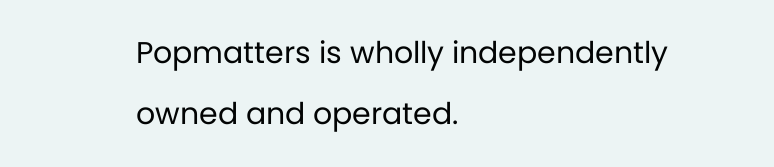Popmatters is wholly independently owned and operated.